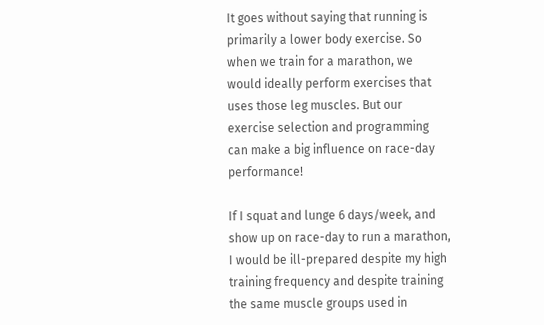It goes without saying that running is primarily a lower body exercise. So when we train for a marathon, we would ideally perform exercises that uses those leg muscles. But our exercise selection and programming can make a big influence on race-day performance!

If I squat and lunge 6 days/week, and show up on race-day to run a marathon, I would be ill-prepared despite my high training frequency and despite training the same muscle groups used in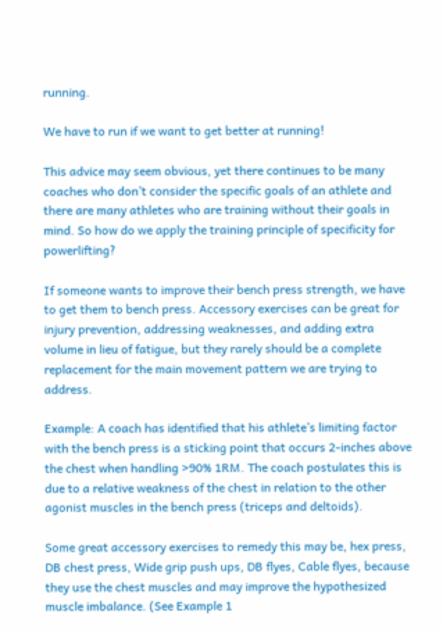running.

We have to run if we want to get better at running!

This advice may seem obvious, yet there continues to be many coaches who don’t consider the specific goals of an athlete and there are many athletes who are training without their goals in mind. So how do we apply the training principle of specificity for powerlifting?

If someone wants to improve their bench press strength, we have to get them to bench press. Accessory exercises can be great for injury prevention, addressing weaknesses, and adding extra volume in lieu of fatigue, but they rarely should be a complete replacement for the main movement pattern we are trying to address.

Example: A coach has identified that his athlete’s limiting factor with the bench press is a sticking point that occurs 2-inches above the chest when handling >90% 1RM. The coach postulates this is due to a relative weakness of the chest in relation to the other agonist muscles in the bench press (triceps and deltoids).

Some great accessory exercises to remedy this may be, hex press, DB chest press, Wide grip push ups, DB flyes, Cable flyes, because they use the chest muscles and may improve the hypothesized muscle imbalance. (See Example 1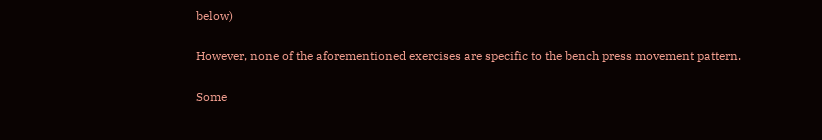below)

However, none of the aforementioned exercises are specific to the bench press movement pattern.

Some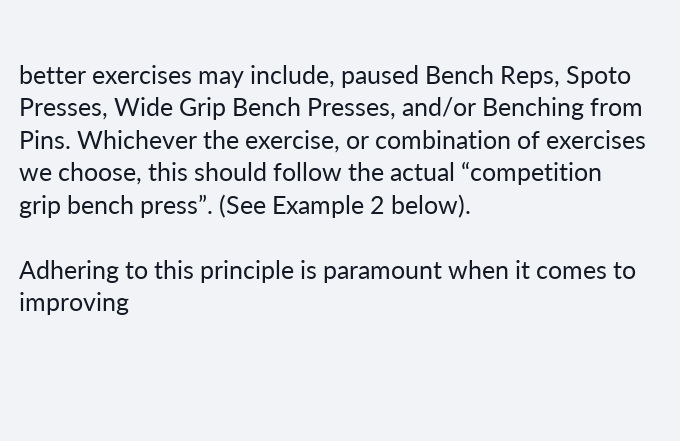better exercises may include, paused Bench Reps, Spoto Presses, Wide Grip Bench Presses, and/or Benching from Pins. Whichever the exercise, or combination of exercises we choose, this should follow the actual “competition grip bench press”. (See Example 2 below).

Adhering to this principle is paramount when it comes to improving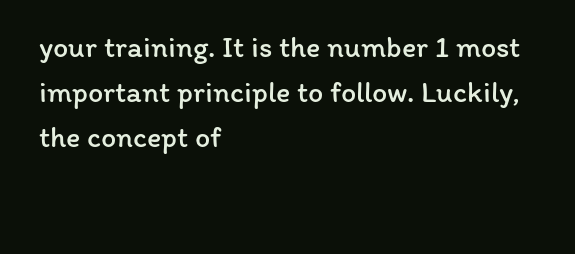your training. It is the number 1 most important principle to follow. Luckily, the concept of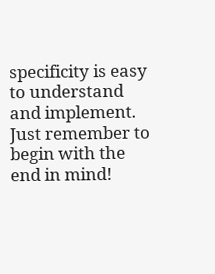specificity is easy to understand and implement. Just remember to begin with the end in mind!